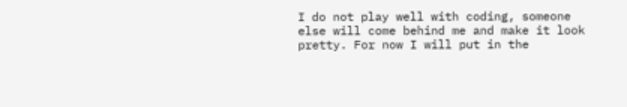I do not play well with coding, someone else will come behind me and make it look pretty. For now I will put in the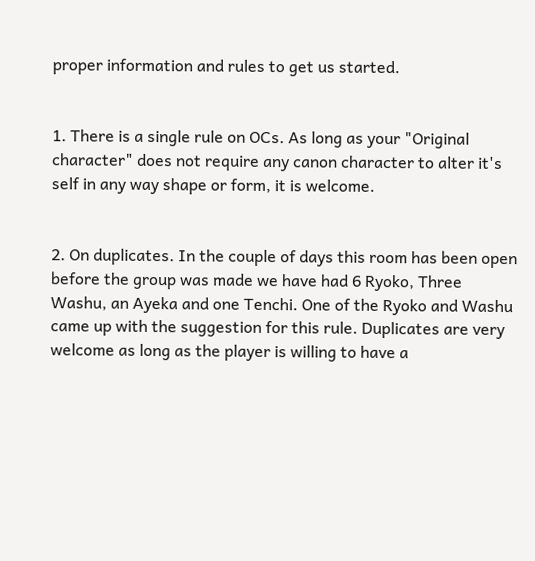proper information and rules to get us started.


1. There is a single rule on OCs. As long as your "Original character" does not require any canon character to alter it's self in any way shape or form, it is welcome.


2. On duplicates. In the couple of days this room has been open before the group was made we have had 6 Ryoko, Three Washu, an Ayeka and one Tenchi. One of the Ryoko and Washu came up with the suggestion for this rule. Duplicates are very welcome as long as the player is willing to have a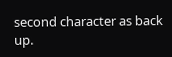second character as back up.